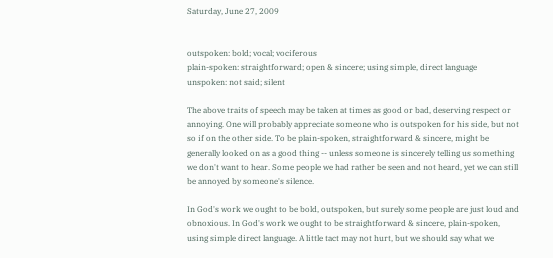Saturday, June 27, 2009


outspoken: bold; vocal; vociferous
plain-spoken: straightforward; open & sincere; using simple, direct language
unspoken: not said; silent

The above traits of speech may be taken at times as good or bad, deserving respect or annoying. One will probably appreciate someone who is outspoken for his side, but not so if on the other side. To be plain-spoken, straightforward & sincere, might be generally looked on as a good thing -- unless someone is sincerely telling us something we don't want to hear. Some people we had rather be seen and not heard, yet we can still be annoyed by someone's silence.

In God's work we ought to be bold, outspoken, but surely some people are just loud and obnoxious. In God's work we ought to be straightforward & sincere, plain-spoken, using simple direct language. A little tact may not hurt, but we should say what we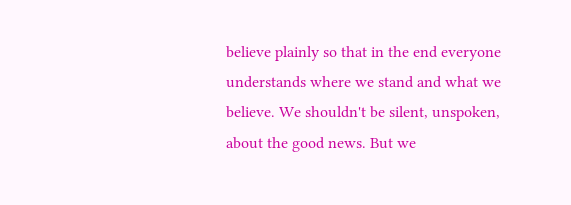believe plainly so that in the end everyone understands where we stand and what we believe. We shouldn't be silent, unspoken, about the good news. But we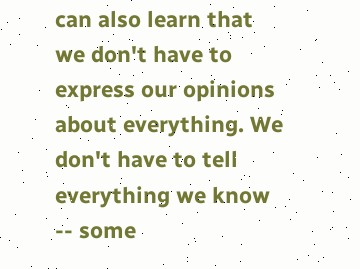can also learn that we don't have to express our opinions about everything. We don't have to tell everything we know -- some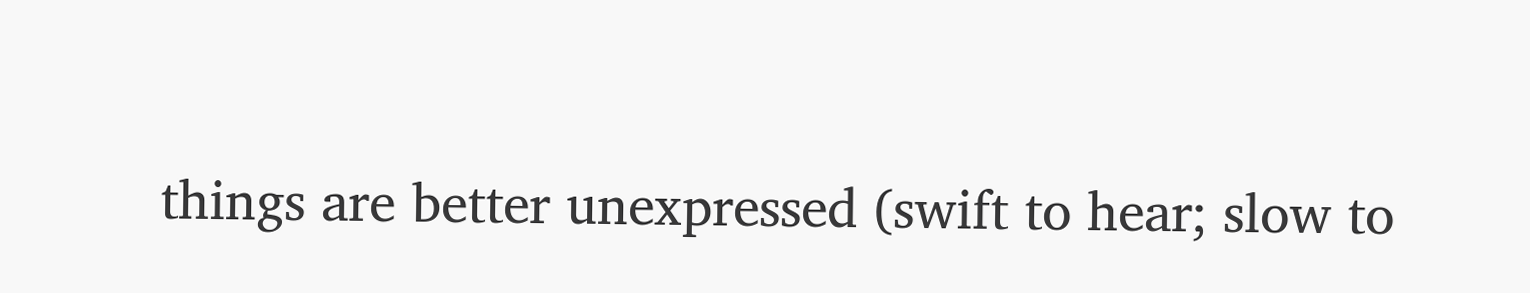things are better unexpressed (swift to hear; slow to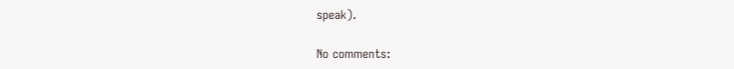speak).

No comments: